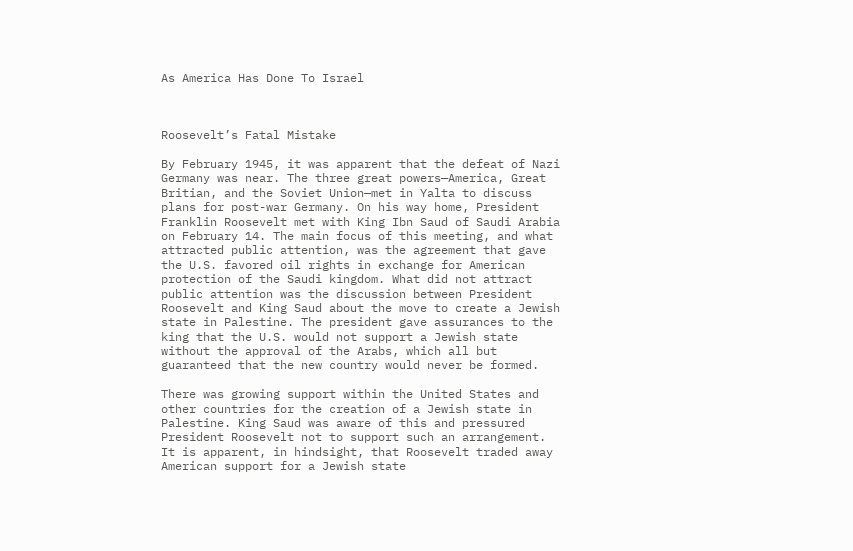As America Has Done To Israel



Roosevelt’s Fatal Mistake

By February 1945, it was apparent that the defeat of Nazi Germany was near. The three great powers—America, Great Britian, and the Soviet Union—met in Yalta to discuss plans for post-war Germany. On his way home, President Franklin Roosevelt met with King Ibn Saud of Saudi Arabia on February 14. The main focus of this meeting, and what attracted public attention, was the agreement that gave the U.S. favored oil rights in exchange for American protection of the Saudi kingdom. What did not attract public attention was the discussion between President Roosevelt and King Saud about the move to create a Jewish state in Palestine. The president gave assurances to the king that the U.S. would not support a Jewish state without the approval of the Arabs, which all but guaranteed that the new country would never be formed.

There was growing support within the United States and other countries for the creation of a Jewish state in Palestine. King Saud was aware of this and pressured President Roosevelt not to support such an arrangement. It is apparent, in hindsight, that Roosevelt traded away American support for a Jewish state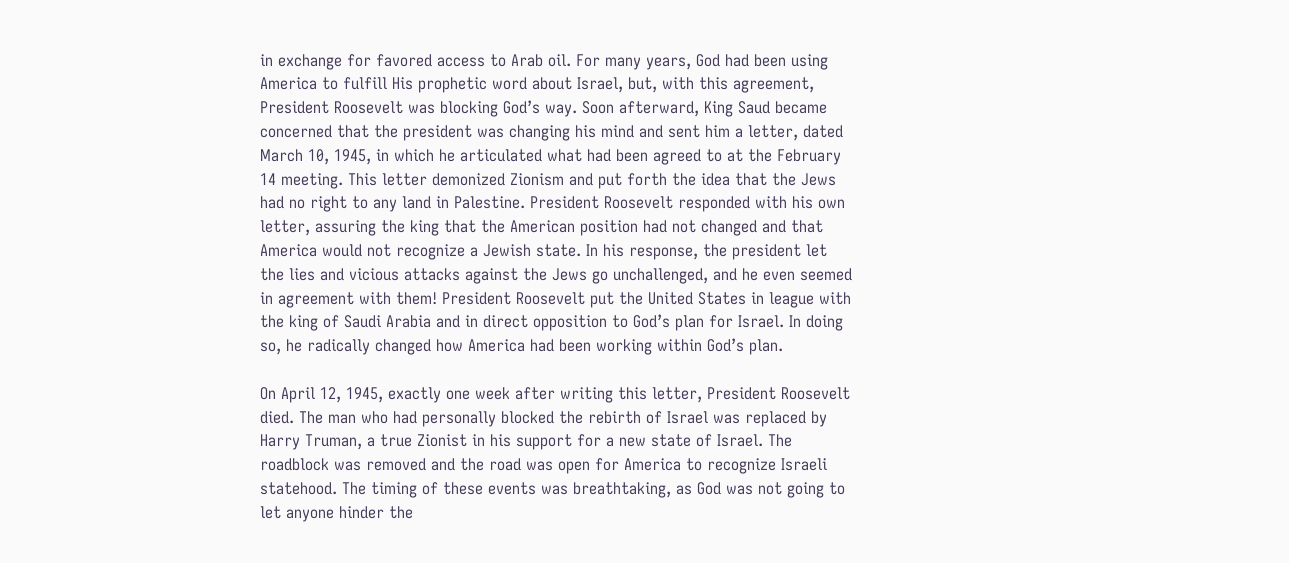in exchange for favored access to Arab oil. For many years, God had been using America to fulfill His prophetic word about Israel, but, with this agreement, President Roosevelt was blocking God’s way. Soon afterward, King Saud became concerned that the president was changing his mind and sent him a letter, dated March 10, 1945, in which he articulated what had been agreed to at the February 14 meeting. This letter demonized Zionism and put forth the idea that the Jews had no right to any land in Palestine. President Roosevelt responded with his own letter, assuring the king that the American position had not changed and that America would not recognize a Jewish state. In his response, the president let the lies and vicious attacks against the Jews go unchallenged, and he even seemed in agreement with them! President Roosevelt put the United States in league with the king of Saudi Arabia and in direct opposition to God’s plan for Israel. In doing so, he radically changed how America had been working within God’s plan.

On April 12, 1945, exactly one week after writing this letter, President Roosevelt died. The man who had personally blocked the rebirth of Israel was replaced by Harry Truman, a true Zionist in his support for a new state of Israel. The roadblock was removed and the road was open for America to recognize Israeli statehood. The timing of these events was breathtaking, as God was not going to let anyone hinder the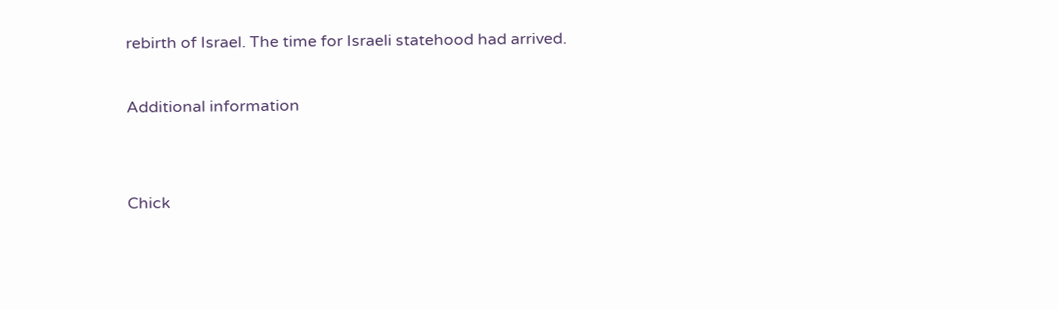rebirth of Israel. The time for Israeli statehood had arrived.

Additional information


Chick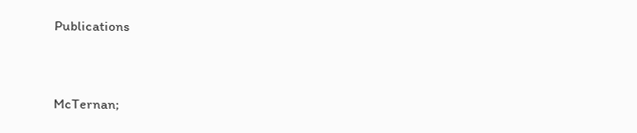Publications



McTernan;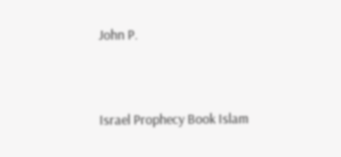John P.


Israel Prophecy Book Islam